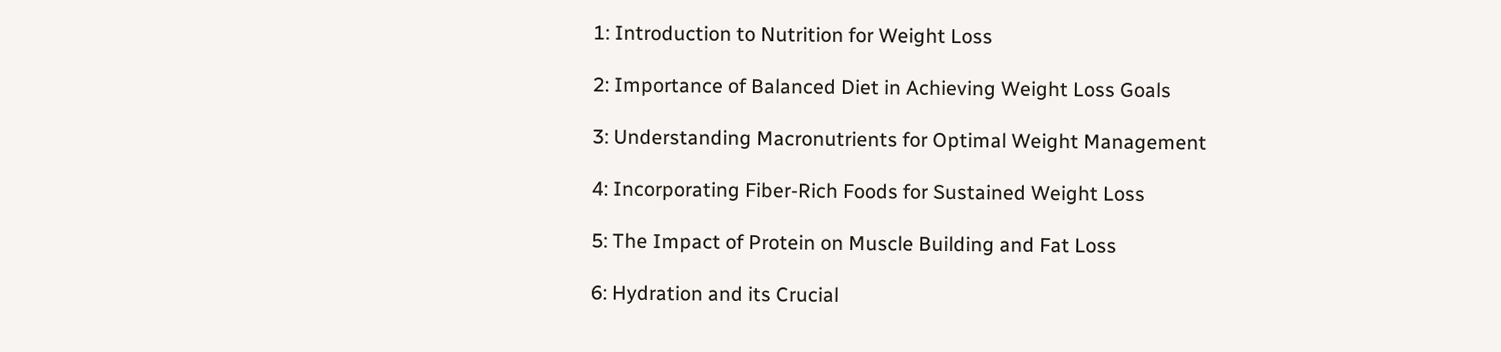1: Introduction to Nutrition for Weight Loss

2: Importance of Balanced Diet in Achieving Weight Loss Goals

3: Understanding Macronutrients for Optimal Weight Management

4: Incorporating Fiber-Rich Foods for Sustained Weight Loss

5: The Impact of Protein on Muscle Building and Fat Loss

6: Hydration and its Crucial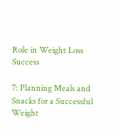Role in Weight Loss Success

7: Planning Meals and Snacks for a Successful Weight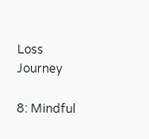Loss Journey

8: Mindful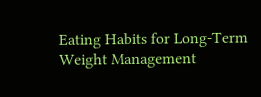Eating Habits for Long-Term Weight Management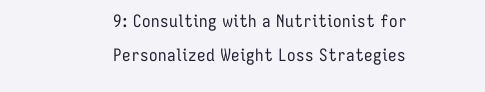9: Consulting with a Nutritionist for Personalized Weight Loss Strategies